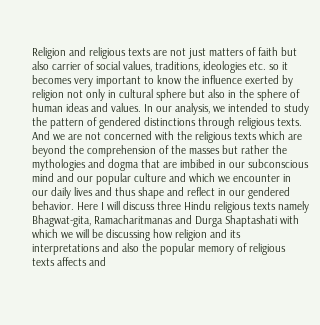Religion and religious texts are not just matters of faith but also carrier of social values, traditions, ideologies etc. so it becomes very important to know the influence exerted by religion not only in cultural sphere but also in the sphere of human ideas and values. In our analysis, we intended to study the pattern of gendered distinctions through religious texts. And we are not concerned with the religious texts which are beyond the comprehension of the masses but rather the mythologies and dogma that are imbibed in our subconscious mind and our popular culture and which we encounter in our daily lives and thus shape and reflect in our gendered behavior. Here I will discuss three Hindu religious texts namely Bhagwat-gita, Ramacharitmanas and Durga Shaptashati with which we will be discussing how religion and its interpretations and also the popular memory of religious texts affects and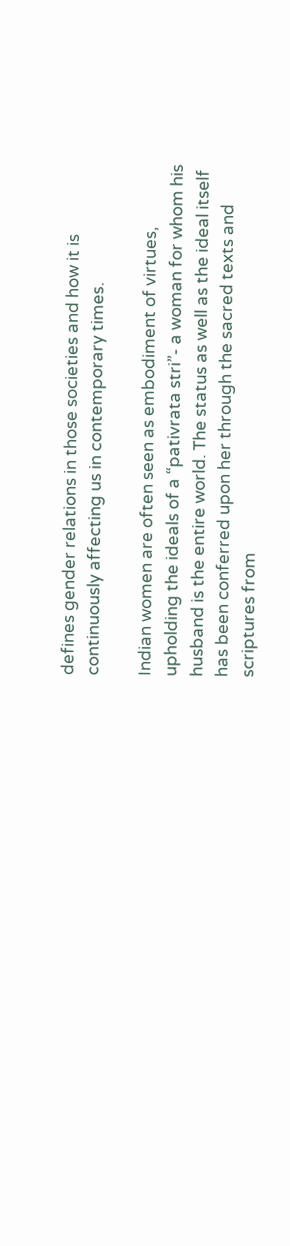defines gender relations in those societies and how it is continuously affecting us in contemporary times.

Indian women are often seen as embodiment of virtues, upholding the ideals of a “pativrata stri”- a woman for whom his husband is the entire world. The status as well as the ideal itself has been conferred upon her through the sacred texts and scriptures from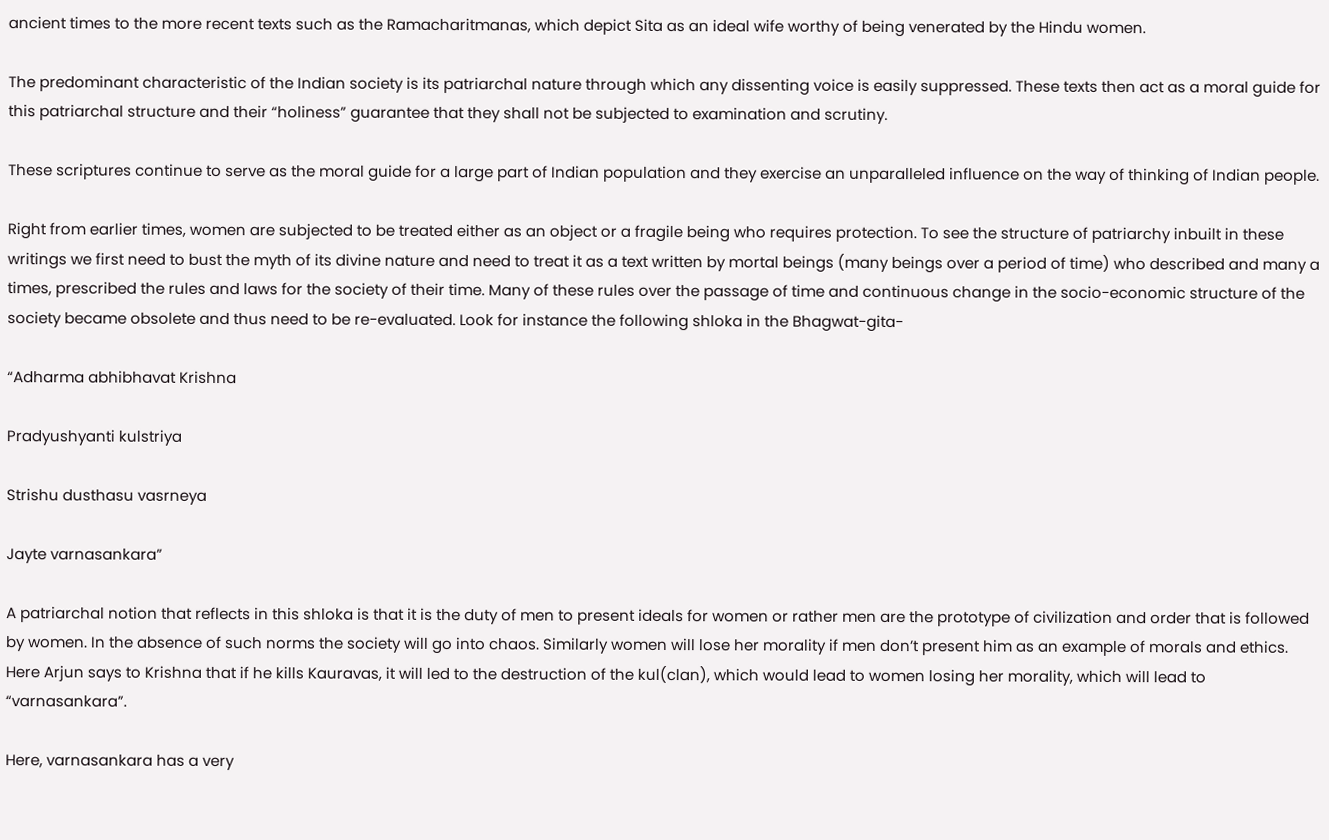ancient times to the more recent texts such as the Ramacharitmanas, which depict Sita as an ideal wife worthy of being venerated by the Hindu women.

The predominant characteristic of the Indian society is its patriarchal nature through which any dissenting voice is easily suppressed. These texts then act as a moral guide for this patriarchal structure and their “holiness” guarantee that they shall not be subjected to examination and scrutiny.

These scriptures continue to serve as the moral guide for a large part of Indian population and they exercise an unparalleled influence on the way of thinking of Indian people.

Right from earlier times, women are subjected to be treated either as an object or a fragile being who requires protection. To see the structure of patriarchy inbuilt in these writings we first need to bust the myth of its divine nature and need to treat it as a text written by mortal beings (many beings over a period of time) who described and many a times, prescribed the rules and laws for the society of their time. Many of these rules over the passage of time and continuous change in the socio-economic structure of the society became obsolete and thus need to be re-evaluated. Look for instance the following shloka in the Bhagwat-gita-

“Adharma abhibhavat Krishna

Pradyushyanti kulstriya

Strishu dusthasu vasrneya

Jayte varnasankara”

A patriarchal notion that reflects in this shloka is that it is the duty of men to present ideals for women or rather men are the prototype of civilization and order that is followed by women. In the absence of such norms the society will go into chaos. Similarly women will lose her morality if men don’t present him as an example of morals and ethics. Here Arjun says to Krishna that if he kills Kauravas, it will led to the destruction of the kul(clan), which would lead to women losing her morality, which will lead to “varnasankara”.

Here, varnasankara has a very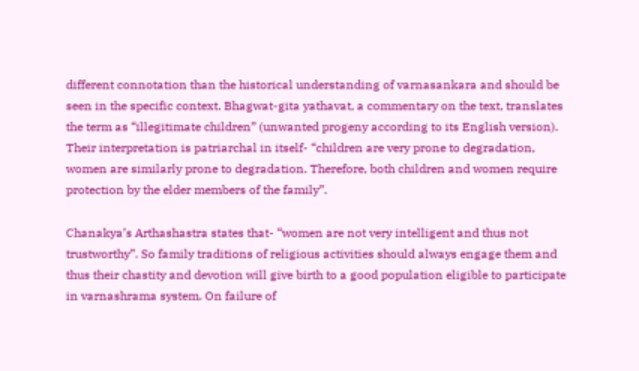different connotation than the historical understanding of varnasankara and should be seen in the specific context. Bhagwat-gita yathavat, a commentary on the text, translates the term as “illegitimate children” (unwanted progeny according to its English version). Their interpretation is patriarchal in itself- “children are very prone to degradation, women are similarly prone to degradation. Therefore, both children and women require protection by the elder members of the family”.

Chanakya’s Arthashastra states that- “women are not very intelligent and thus not trustworthy”. So family traditions of religious activities should always engage them and thus their chastity and devotion will give birth to a good population eligible to participate in varnashrama system. On failure of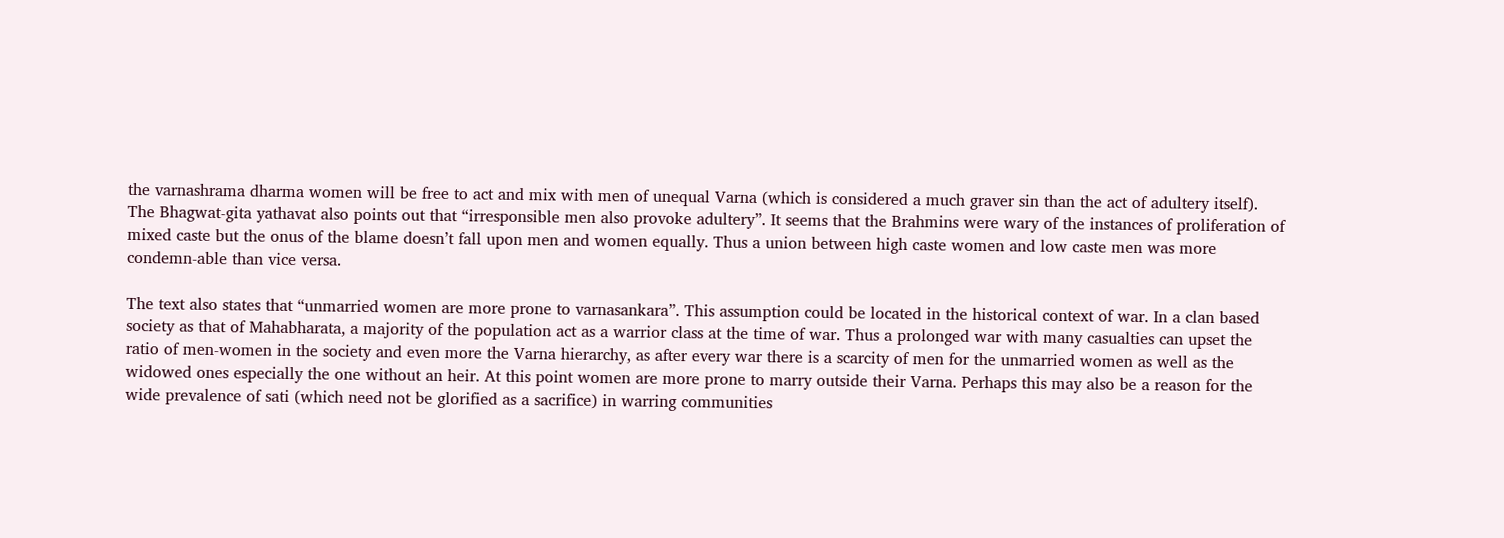the varnashrama dharma women will be free to act and mix with men of unequal Varna (which is considered a much graver sin than the act of adultery itself). The Bhagwat-gita yathavat also points out that “irresponsible men also provoke adultery”. It seems that the Brahmins were wary of the instances of proliferation of mixed caste but the onus of the blame doesn’t fall upon men and women equally. Thus a union between high caste women and low caste men was more condemn-able than vice versa.

The text also states that “unmarried women are more prone to varnasankara”. This assumption could be located in the historical context of war. In a clan based society as that of Mahabharata, a majority of the population act as a warrior class at the time of war. Thus a prolonged war with many casualties can upset the ratio of men-women in the society and even more the Varna hierarchy, as after every war there is a scarcity of men for the unmarried women as well as the widowed ones especially the one without an heir. At this point women are more prone to marry outside their Varna. Perhaps this may also be a reason for the wide prevalence of sati (which need not be glorified as a sacrifice) in warring communities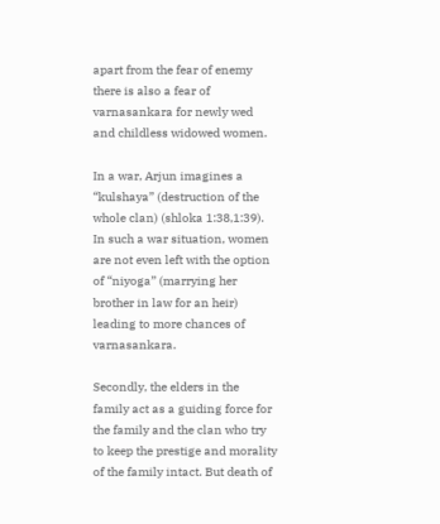apart from the fear of enemy there is also a fear of varnasankara for newly wed and childless widowed women.

In a war, Arjun imagines a “kulshaya” (destruction of the whole clan) (shloka 1:38,1:39). In such a war situation, women are not even left with the option of “niyoga” (marrying her brother in law for an heir) leading to more chances of varnasankara.

Secondly, the elders in the family act as a guiding force for the family and the clan who try to keep the prestige and morality of the family intact. But death of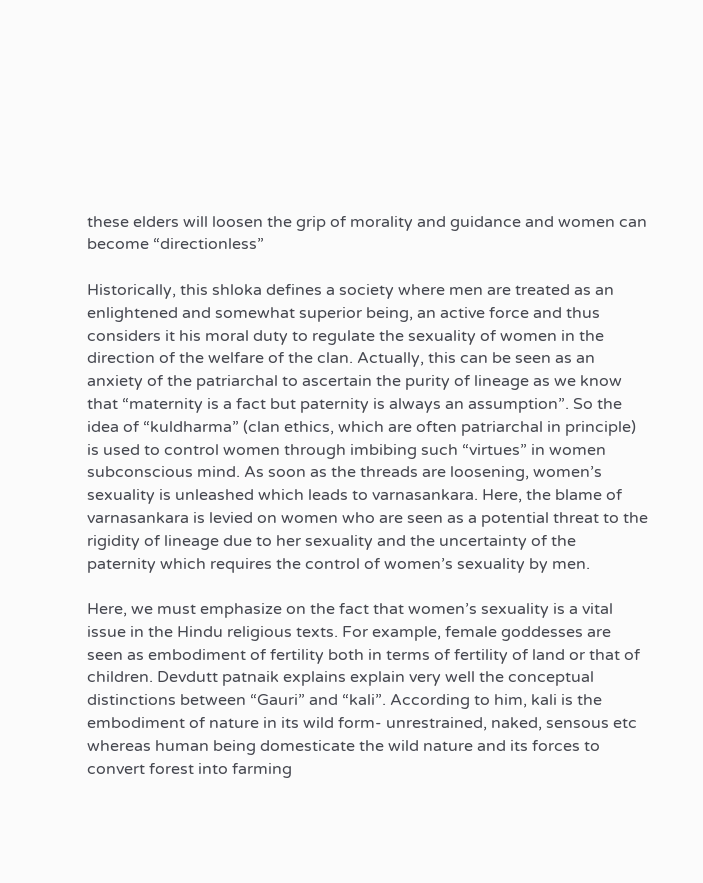these elders will loosen the grip of morality and guidance and women can become “directionless”

Historically, this shloka defines a society where men are treated as an enlightened and somewhat superior being, an active force and thus considers it his moral duty to regulate the sexuality of women in the direction of the welfare of the clan. Actually, this can be seen as an anxiety of the patriarchal to ascertain the purity of lineage as we know that “maternity is a fact but paternity is always an assumption”. So the idea of “kuldharma” (clan ethics, which are often patriarchal in principle) is used to control women through imbibing such “virtues” in women subconscious mind. As soon as the threads are loosening, women’s sexuality is unleashed which leads to varnasankara. Here, the blame of varnasankara is levied on women who are seen as a potential threat to the rigidity of lineage due to her sexuality and the uncertainty of the paternity which requires the control of women’s sexuality by men.

Here, we must emphasize on the fact that women’s sexuality is a vital issue in the Hindu religious texts. For example, female goddesses are seen as embodiment of fertility both in terms of fertility of land or that of children. Devdutt patnaik explains explain very well the conceptual distinctions between “Gauri” and “kali”. According to him, kali is the embodiment of nature in its wild form- unrestrained, naked, sensous etc whereas human being domesticate the wild nature and its forces to convert forest into farming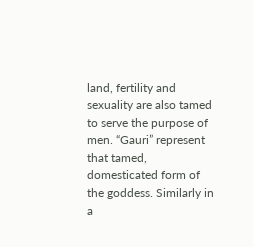land, fertility and sexuality are also tamed to serve the purpose of men. “Gauri” represent that tamed, domesticated form of the goddess. Similarly in a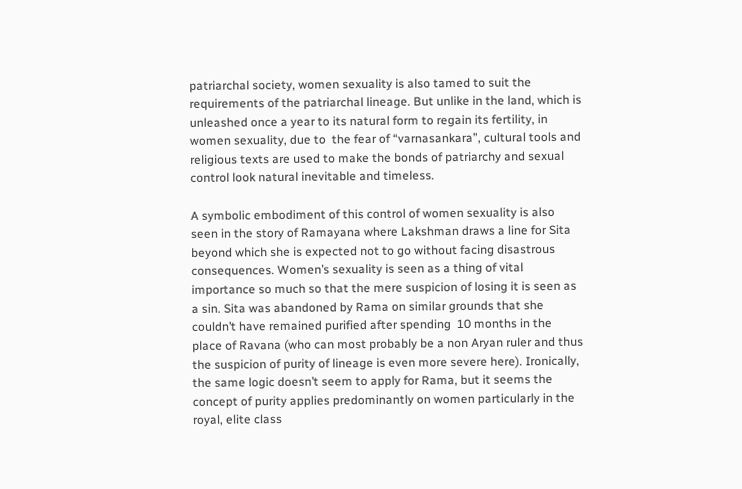patriarchal society, women sexuality is also tamed to suit the requirements of the patriarchal lineage. But unlike in the land, which is unleashed once a year to its natural form to regain its fertility, in women sexuality, due to  the fear of “varnasankara”, cultural tools and religious texts are used to make the bonds of patriarchy and sexual control look natural inevitable and timeless.

A symbolic embodiment of this control of women sexuality is also seen in the story of Ramayana where Lakshman draws a line for Sita beyond which she is expected not to go without facing disastrous consequences. Women’s sexuality is seen as a thing of vital importance so much so that the mere suspicion of losing it is seen as a sin. Sita was abandoned by Rama on similar grounds that she couldn’t have remained purified after spending  10 months in the place of Ravana (who can most probably be a non Aryan ruler and thus the suspicion of purity of lineage is even more severe here). Ironically, the same logic doesn’t seem to apply for Rama, but it seems the concept of purity applies predominantly on women particularly in the royal, elite class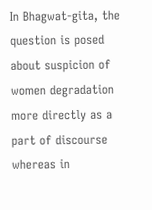In Bhagwat-gita, the question is posed about suspicion of women degradation more directly as a part of discourse whereas in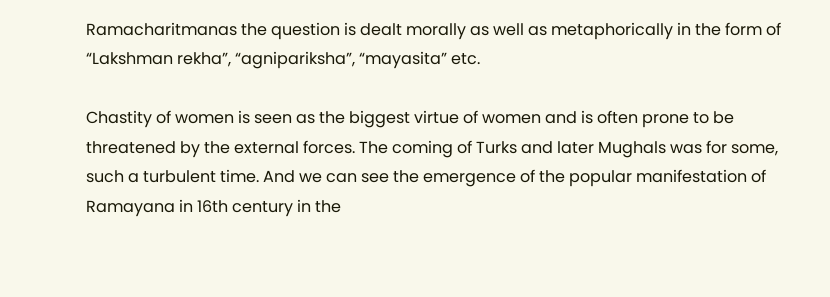Ramacharitmanas the question is dealt morally as well as metaphorically in the form of “Lakshman rekha”, “agnipariksha”, “mayasita” etc.

Chastity of women is seen as the biggest virtue of women and is often prone to be threatened by the external forces. The coming of Turks and later Mughals was for some, such a turbulent time. And we can see the emergence of the popular manifestation of Ramayana in 16th century in the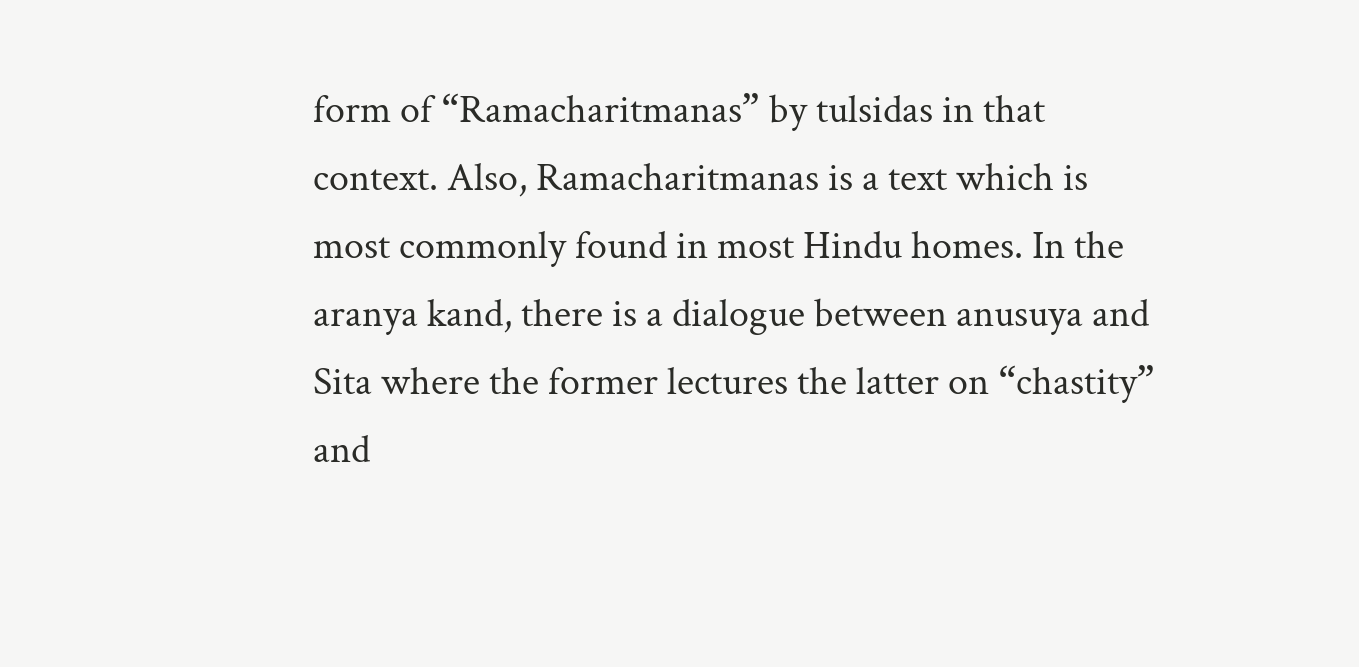form of “Ramacharitmanas” by tulsidas in that context. Also, Ramacharitmanas is a text which is most commonly found in most Hindu homes. In the aranya kand, there is a dialogue between anusuya and Sita where the former lectures the latter on “chastity” and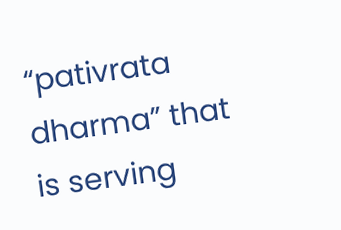“pativrata dharma” that is serving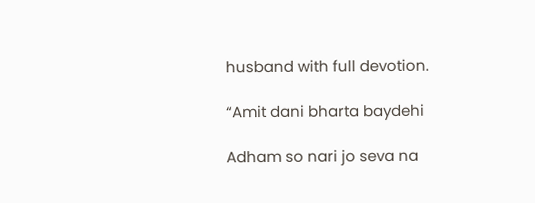husband with full devotion.

“Amit dani bharta baydehi

Adham so nari jo seva na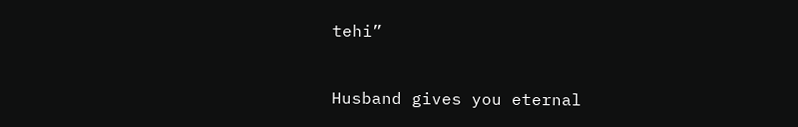tehi”


Husband gives you eternal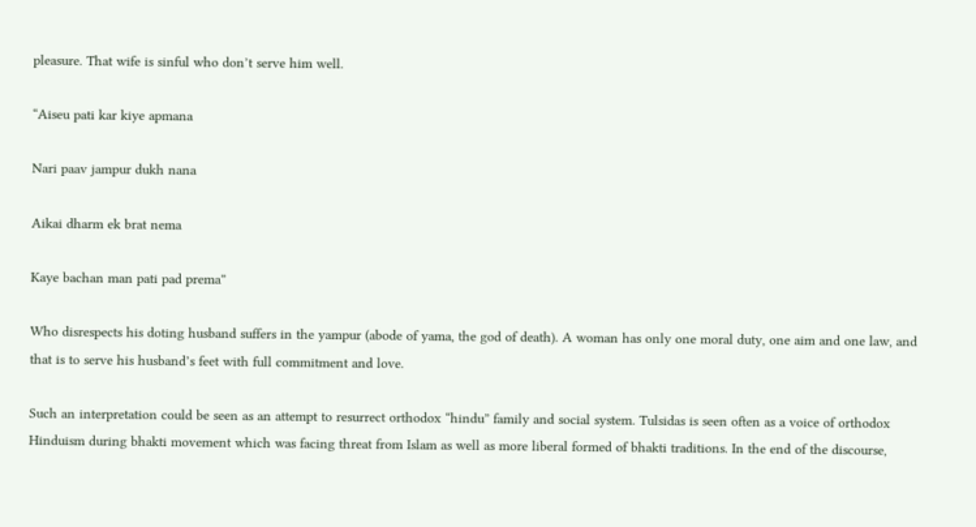pleasure. That wife is sinful who don’t serve him well.

“Aiseu pati kar kiye apmana

Nari paav jampur dukh nana

Aikai dharm ek brat nema

Kaye bachan man pati pad prema”

Who disrespects his doting husband suffers in the yampur (abode of yama, the god of death). A woman has only one moral duty, one aim and one law, and that is to serve his husband’s feet with full commitment and love.

Such an interpretation could be seen as an attempt to resurrect orthodox “hindu” family and social system. Tulsidas is seen often as a voice of orthodox Hinduism during bhakti movement which was facing threat from Islam as well as more liberal formed of bhakti traditions. In the end of the discourse,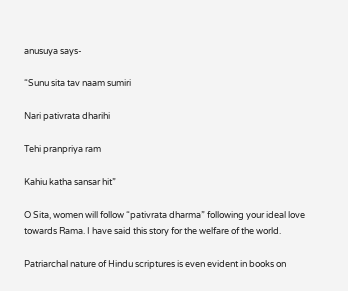anusuya says-

“Sunu sita tav naam sumiri

Nari pativrata dharihi

Tehi pranpriya ram

Kahiu katha sansar hit”

O Sita, women will follow “pativrata dharma” following your ideal love towards Rama. I have said this story for the welfare of the world.

Patriarchal nature of Hindu scriptures is even evident in books on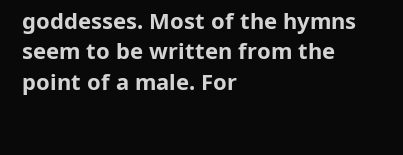goddesses. Most of the hymns seem to be written from the point of a male. For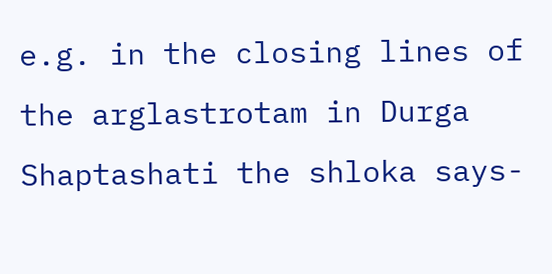e.g. in the closing lines of the arglastrotam in Durga Shaptashati the shloka says-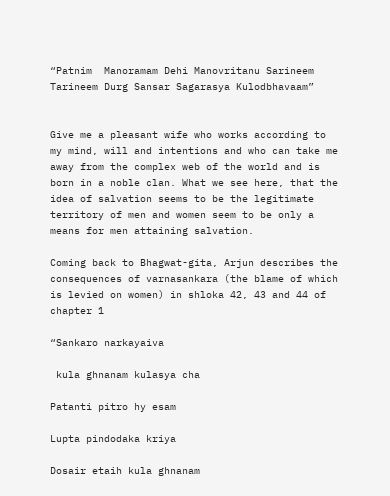“Patnim  Manoramam Dehi Manovritanu Sarineem
Tarineem Durg Sansar Sagarasya Kulodbhavaam”


Give me a pleasant wife who works according to my mind, will and intentions and who can take me away from the complex web of the world and is born in a noble clan. What we see here, that the idea of salvation seems to be the legitimate territory of men and women seem to be only a means for men attaining salvation.

Coming back to Bhagwat-gita, Arjun describes the consequences of varnasankara (the blame of which is levied on women) in shloka 42, 43 and 44 of chapter 1

“Sankaro narkayaiva

 kula ghnanam kulasya cha

Patanti pitro hy esam

Lupta pindodaka kriya

Dosair etaih kula ghnanam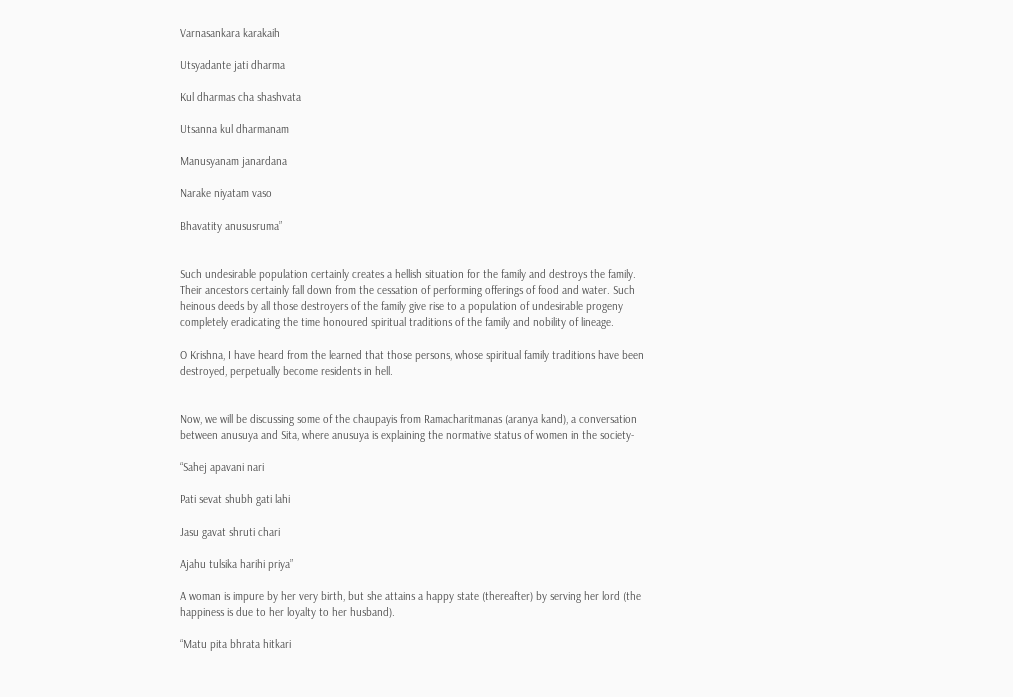Varnasankara karakaih

Utsyadante jati dharma

Kul dharmas cha shashvata

Utsanna kul dharmanam

Manusyanam janardana

Narake niyatam vaso

Bhavatity anususruma”


Such undesirable population certainly creates a hellish situation for the family and destroys the family. Their ancestors certainly fall down from the cessation of performing offerings of food and water. Such heinous deeds by all those destroyers of the family give rise to a population of undesirable progeny completely eradicating the time honoured spiritual traditions of the family and nobility of lineage.

O Krishna, I have heard from the learned that those persons, whose spiritual family traditions have been destroyed, perpetually become residents in hell.


Now, we will be discussing some of the chaupayis from Ramacharitmanas (aranya kand), a conversation between anusuya and Sita, where anusuya is explaining the normative status of women in the society-

“Sahej apavani nari

Pati sevat shubh gati lahi

Jasu gavat shruti chari

Ajahu tulsika harihi priya”

A woman is impure by her very birth, but she attains a happy state (thereafter) by serving her lord (the happiness is due to her loyalty to her husband).

“Matu pita bhrata hitkari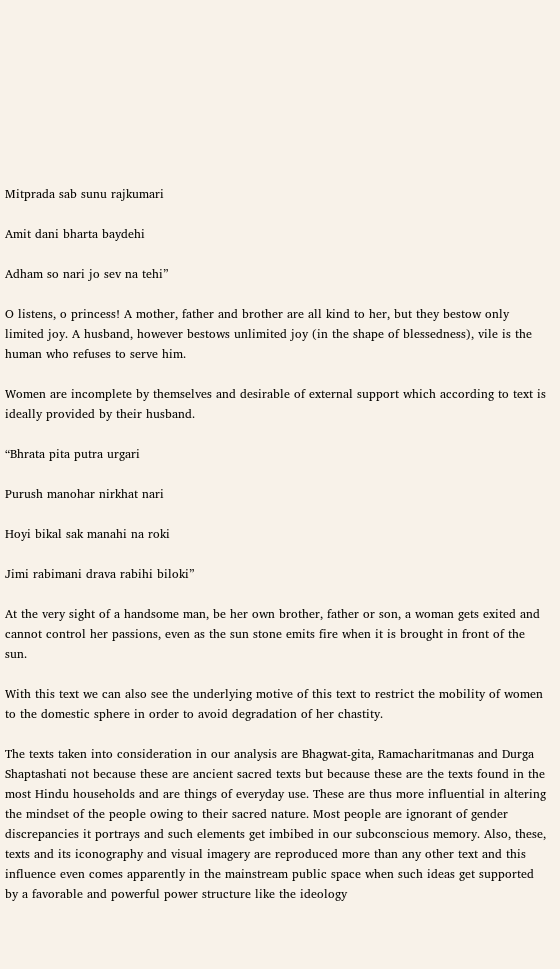Mitprada sab sunu rajkumari

Amit dani bharta baydehi

Adham so nari jo sev na tehi”

O listens, o princess! A mother, father and brother are all kind to her, but they bestow only limited joy. A husband, however bestows unlimited joy (in the shape of blessedness), vile is the human who refuses to serve him.

Women are incomplete by themselves and desirable of external support which according to text is ideally provided by their husband.

“Bhrata pita putra urgari

Purush manohar nirkhat nari

Hoyi bikal sak manahi na roki

Jimi rabimani drava rabihi biloki”

At the very sight of a handsome man, be her own brother, father or son, a woman gets exited and cannot control her passions, even as the sun stone emits fire when it is brought in front of the sun.

With this text we can also see the underlying motive of this text to restrict the mobility of women to the domestic sphere in order to avoid degradation of her chastity.

The texts taken into consideration in our analysis are Bhagwat-gita, Ramacharitmanas and Durga Shaptashati not because these are ancient sacred texts but because these are the texts found in the most Hindu households and are things of everyday use. These are thus more influential in altering the mindset of the people owing to their sacred nature. Most people are ignorant of gender discrepancies it portrays and such elements get imbibed in our subconscious memory. Also, these, texts and its iconography and visual imagery are reproduced more than any other text and this influence even comes apparently in the mainstream public space when such ideas get supported by a favorable and powerful power structure like the ideology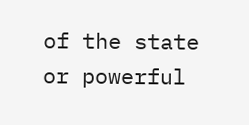of the state or powerful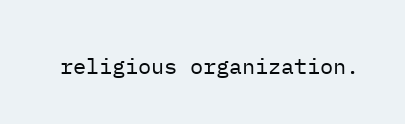religious organization.